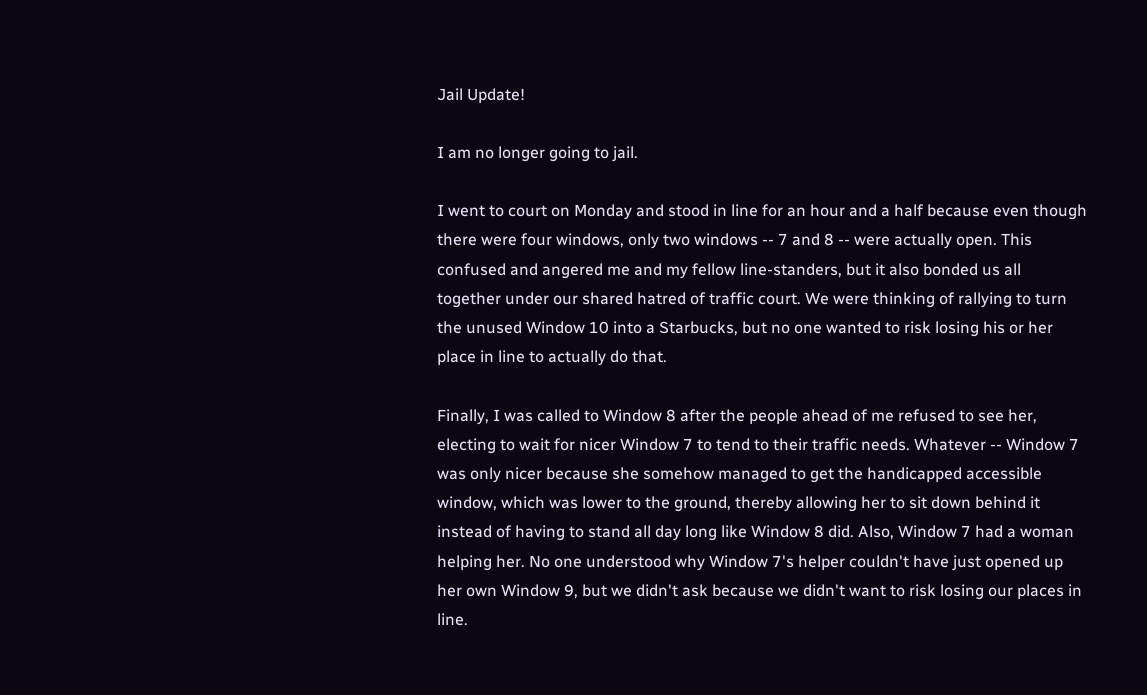Jail Update!

I am no longer going to jail.

I went to court on Monday and stood in line for an hour and a half because even though there were four windows, only two windows -- 7 and 8 -- were actually open. This confused and angered me and my fellow line-standers, but it also bonded us all together under our shared hatred of traffic court. We were thinking of rallying to turn the unused Window 10 into a Starbucks, but no one wanted to risk losing his or her place in line to actually do that.

Finally, I was called to Window 8 after the people ahead of me refused to see her, electing to wait for nicer Window 7 to tend to their traffic needs. Whatever -- Window 7 was only nicer because she somehow managed to get the handicapped accessible window, which was lower to the ground, thereby allowing her to sit down behind it instead of having to stand all day long like Window 8 did. Also, Window 7 had a woman helping her. No one understood why Window 7's helper couldn't have just opened up her own Window 9, but we didn't ask because we didn't want to risk losing our places in line.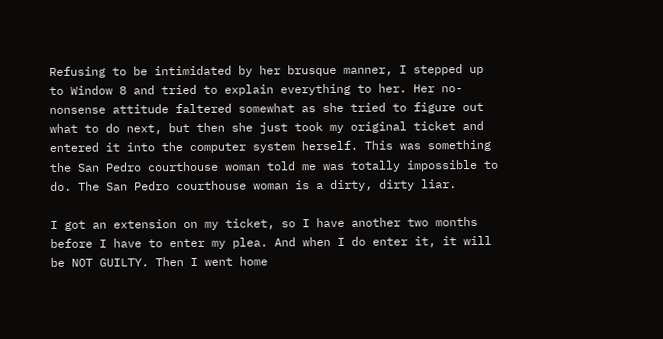Refusing to be intimidated by her brusque manner, I stepped up to Window 8 and tried to explain everything to her. Her no-nonsense attitude faltered somewhat as she tried to figure out what to do next, but then she just took my original ticket and entered it into the computer system herself. This was something the San Pedro courthouse woman told me was totally impossible to do. The San Pedro courthouse woman is a dirty, dirty liar.

I got an extension on my ticket, so I have another two months before I have to enter my plea. And when I do enter it, it will be NOT GUILTY. Then I went home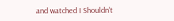and watched I Shouldn't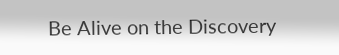Be Alive on the Discovery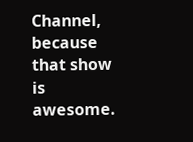Channel, because that show is awesome.